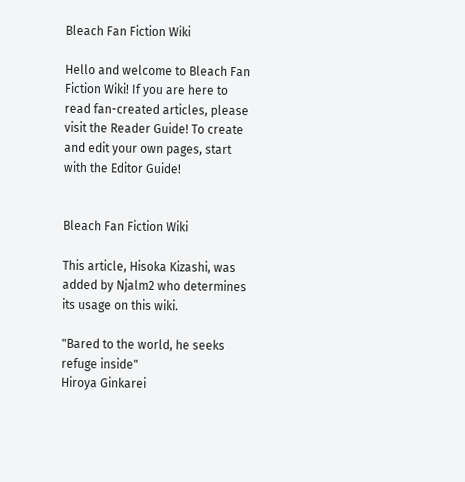Bleach Fan Fiction Wiki

Hello and welcome to Bleach Fan Fiction Wiki! If you are here to read fan-created articles, please visit the Reader Guide! To create and edit your own pages, start with the Editor Guide!


Bleach Fan Fiction Wiki

This article, Hisoka Kizashi, was added by Njalm2 who determines its usage on this wiki.

"Bared to the world, he seeks refuge inside"
Hiroya Ginkarei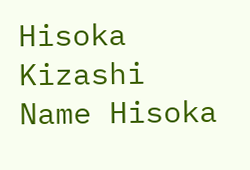Hisoka Kizashi
Name Hisoka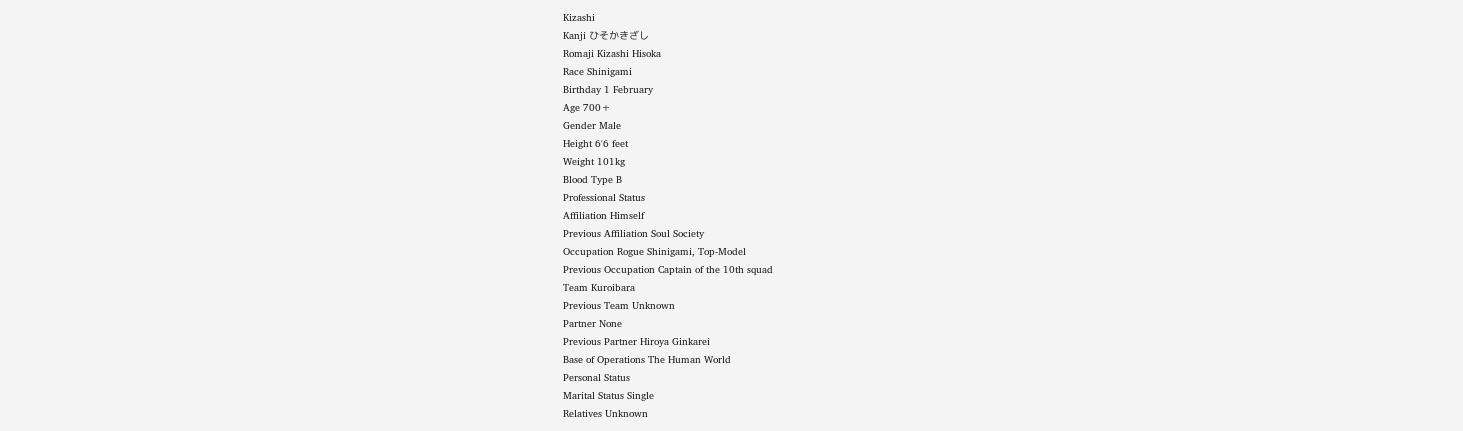Kizashi
Kanji ひそかきざし
Romaji Kizashi Hisoka
Race Shinigami
Birthday 1 February
Age 700+
Gender Male
Height 6'6 feet
Weight 101kg
Blood Type B
Professional Status
Affiliation Himself
Previous Affiliation Soul Society
Occupation Rogue Shinigami, Top-Model
Previous Occupation Captain of the 10th squad
Team Kuroibara
Previous Team Unknown
Partner None
Previous Partner Hiroya Ginkarei
Base of Operations The Human World
Personal Status
Marital Status Single
Relatives Unknown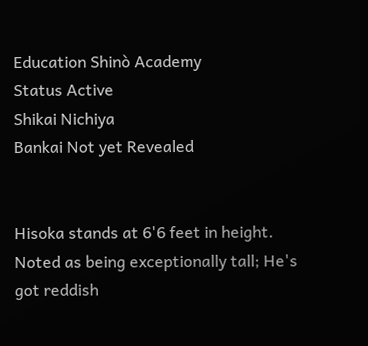Education Shinò Academy
Status Active
Shikai Nichiya
Bankai Not yet Revealed


Hisoka stands at 6'6 feet in height. Noted as being exceptionally tall; He's got reddish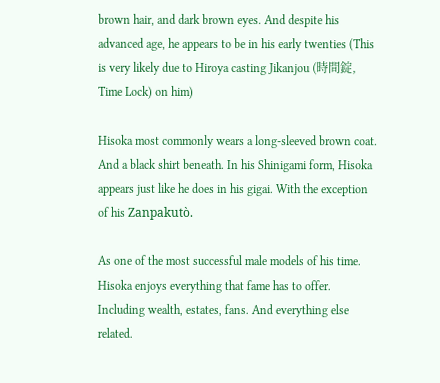brown hair, and dark brown eyes. And despite his advanced age, he appears to be in his early twenties (This is very likely due to Hiroya casting Jikanjou (時間錠, Time Lock) on him)

Hisoka most commonly wears a long-sleeved brown coat. And a black shirt beneath. In his Shinigami form, Hisoka appears just like he does in his gigai. With the exception of his Zanpakutò.

As one of the most successful male models of his time. Hisoka enjoys everything that fame has to offer. Including wealth, estates, fans. And everything else related.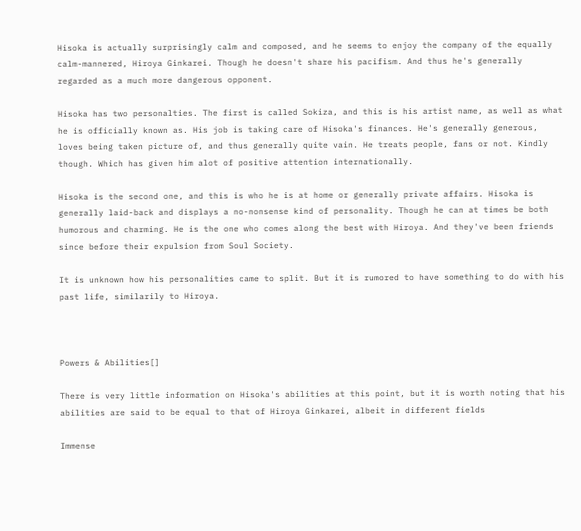Hisoka is actually surprisingly calm and composed, and he seems to enjoy the company of the equally calm-mannered, Hiroya Ginkarei. Though he doesn't share his pacifism. And thus he's generally regarded as a much more dangerous opponent.

Hisoka has two personalties. The first is called Sokiza, and this is his artist name, as well as what he is officially known as. His job is taking care of Hisoka's finances. He's generally generous, loves being taken picture of, and thus generally quite vain. He treats people, fans or not. Kindly though. Which has given him alot of positive attention internationally.

Hisoka is the second one, and this is who he is at home or generally private affairs. Hisoka is generally laid-back and displays a no-nonsense kind of personality. Though he can at times be both humorous and charming. He is the one who comes along the best with Hiroya. And they've been friends since before their expulsion from Soul Society.

It is unknown how his personalities came to split. But it is rumored to have something to do with his past life, similarily to Hiroya.



Powers & Abilities[]

There is very little information on Hisoka's abilities at this point, but it is worth noting that his abilities are said to be equal to that of Hiroya Ginkarei, albeit in different fields

Immense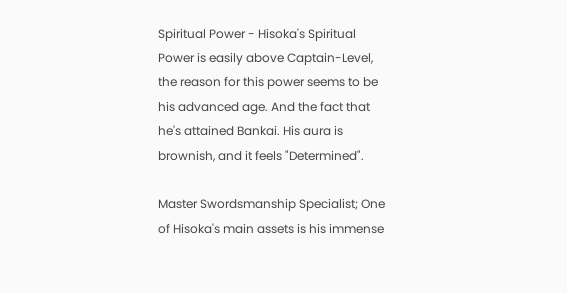Spiritual Power - Hisoka's Spiritual Power is easily above Captain-Level, the reason for this power seems to be his advanced age. And the fact that he's attained Bankai. His aura is brownish, and it feels "Determined".

Master Swordsmanship Specialist; One of Hisoka's main assets is his immense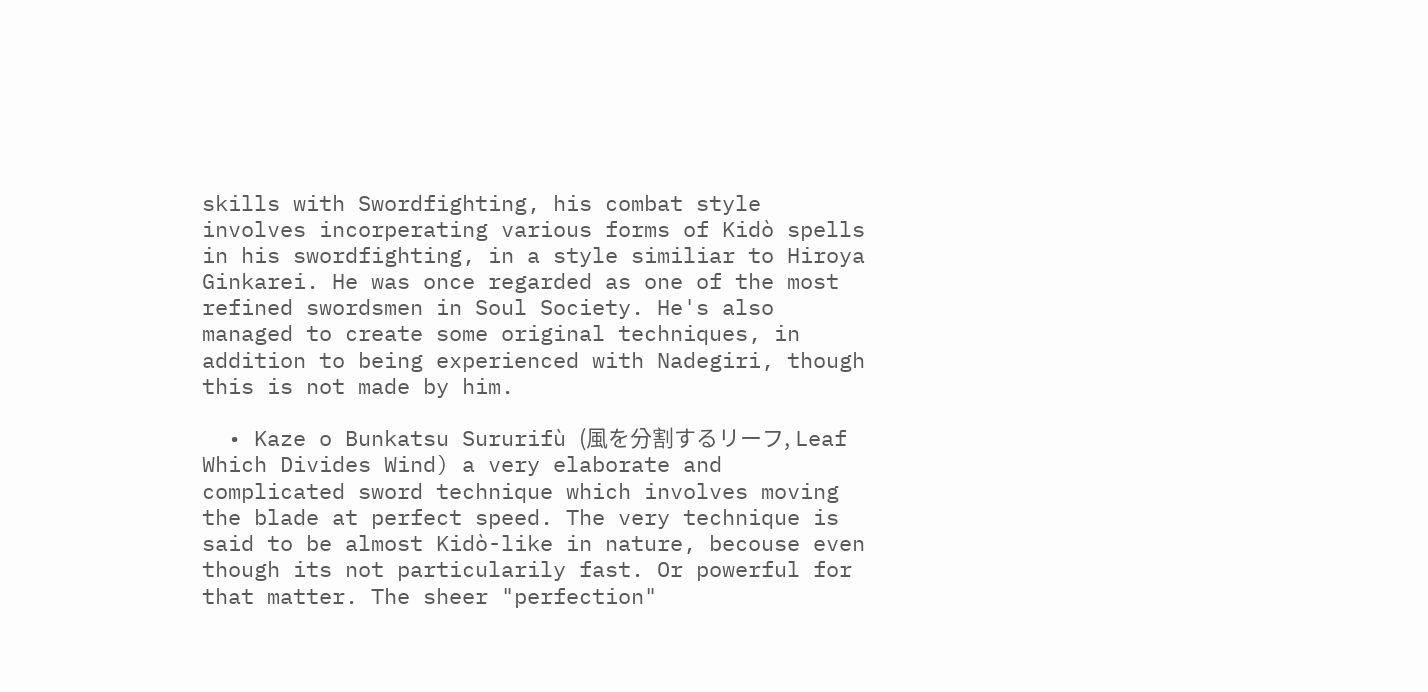skills with Swordfighting, his combat style involves incorperating various forms of Kidò spells in his swordfighting, in a style similiar to Hiroya Ginkarei. He was once regarded as one of the most refined swordsmen in Soul Society. He's also managed to create some original techniques, in addition to being experienced with Nadegiri, though this is not made by him.

  • Kaze o Bunkatsu Sururifù (風を分割するリーフ, Leaf Which Divides Wind) a very elaborate and complicated sword technique which involves moving the blade at perfect speed. The very technique is said to be almost Kidò-like in nature, becouse even though its not particularily fast. Or powerful for that matter. The sheer "perfection"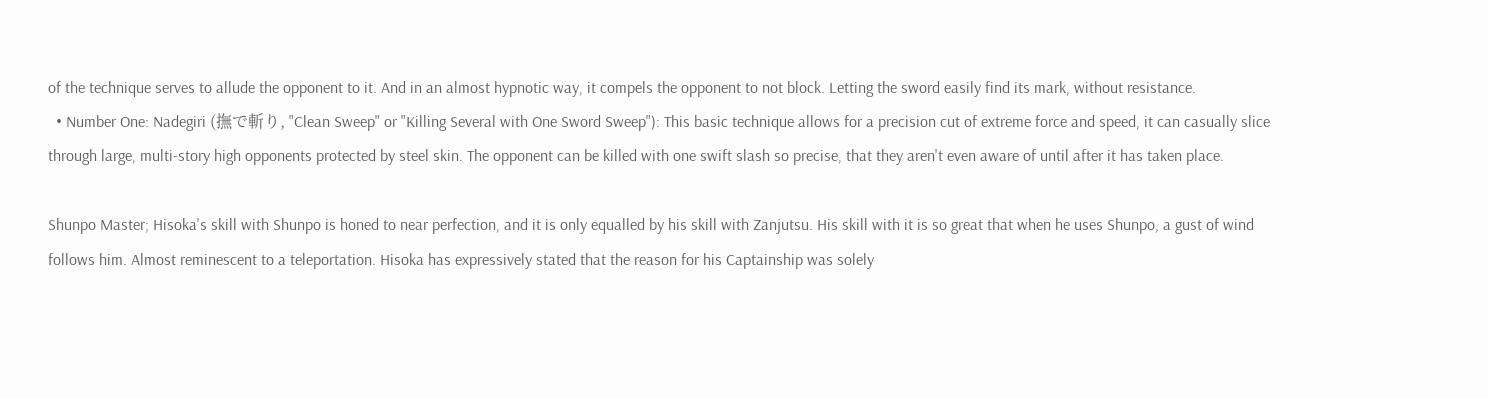of the technique serves to allude the opponent to it. And in an almost hypnotic way, it compels the opponent to not block. Letting the sword easily find its mark, without resistance.
  • Number One: Nadegiri (撫で斬り, "Clean Sweep" or "Killing Several with One Sword Sweep"): This basic technique allows for a precision cut of extreme force and speed, it can casually slice through large, multi-story high opponents protected by steel skin. The opponent can be killed with one swift slash so precise, that they aren't even aware of until after it has taken place.

Shunpo Master; Hisoka's skill with Shunpo is honed to near perfection, and it is only equalled by his skill with Zanjutsu. His skill with it is so great that when he uses Shunpo, a gust of wind follows him. Almost reminescent to a teleportation. Hisoka has expressively stated that the reason for his Captainship was solely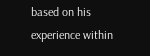based on his experience within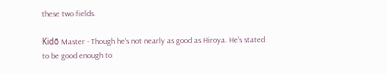these two fields.

Kidō Master - Though he's not nearly as good as Hiroya. He's stated to be good enough to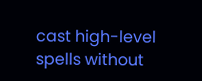cast high-level spells without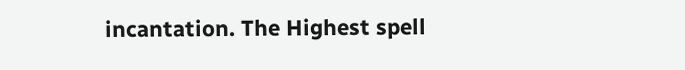incantation. The Highest spell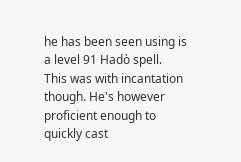he has been seen using is a level 91 Hadò spell. This was with incantation though. He's however proficient enough to quickly cast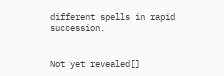different spells in rapid succession.


Not yet revealed[]